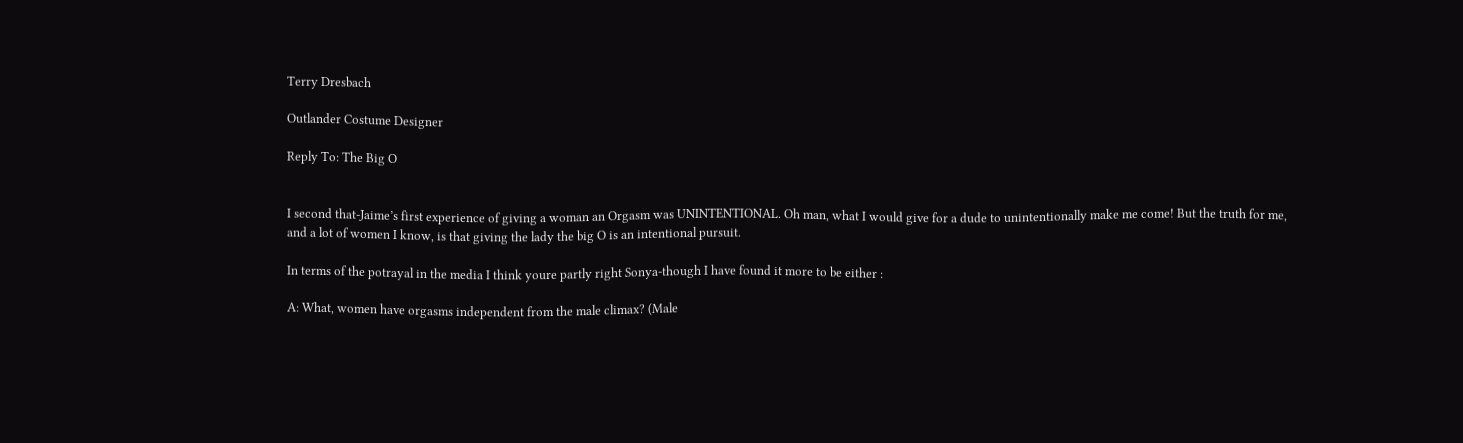Terry Dresbach

Outlander Costume Designer

Reply To: The Big O


I second that-Jaime’s first experience of giving a woman an Orgasm was UNINTENTIONAL. Oh man, what I would give for a dude to unintentionally make me come! But the truth for me, and a lot of women I know, is that giving the lady the big O is an intentional pursuit.

In terms of the potrayal in the media I think youre partly right Sonya-though I have found it more to be either :

A: What, women have orgasms independent from the male climax? (Male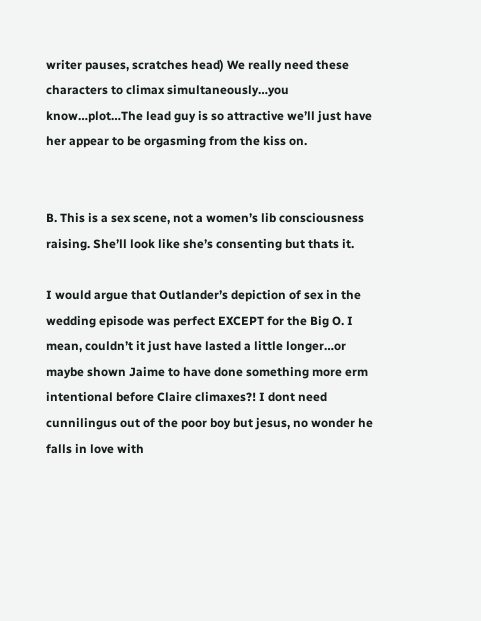writer pauses, scratches head) We really need these characters to climax simultaneously…you know…plot…The lead guy is so attractive we’ll just have her appear to be orgasming from the kiss on.


B. This is a sex scene, not a women’s lib consciousness raising. She’ll look like she’s consenting but thats it.

I would argue that Outlander’s depiction of sex in the wedding episode was perfect EXCEPT for the Big O. I mean, couldn’t it just have lasted a little longer…or maybe shown Jaime to have done something more erm intentional before Claire climaxes?! I dont need cunnilingus out of the poor boy but jesus, no wonder he falls in love with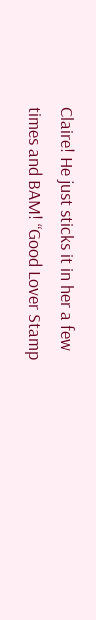Claire! He just sticks it in her a few times and BAM! “Good Lover Stamp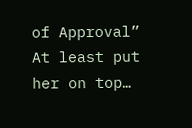of Approval” At least put her on top…